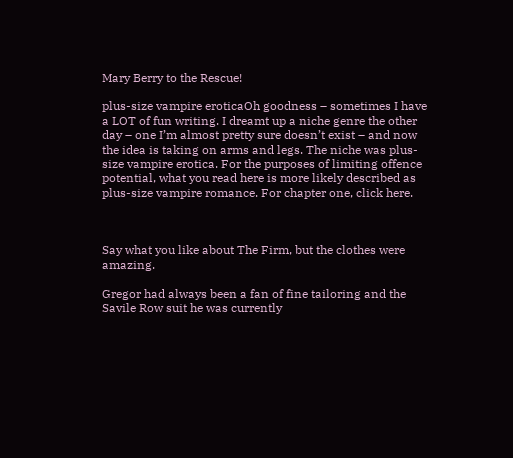Mary Berry to the Rescue!

plus-size vampire eroticaOh goodness – sometimes I have a LOT of fun writing. I dreamt up a niche genre the other day – one I’m almost pretty sure doesn’t exist – and now the idea is taking on arms and legs. The niche was plus-size vampire erotica. For the purposes of limiting offence potential, what you read here is more likely described as plus-size vampire romance. For chapter one, click here.



Say what you like about The Firm, but the clothes were amazing.

Gregor had always been a fan of fine tailoring and the Savile Row suit he was currently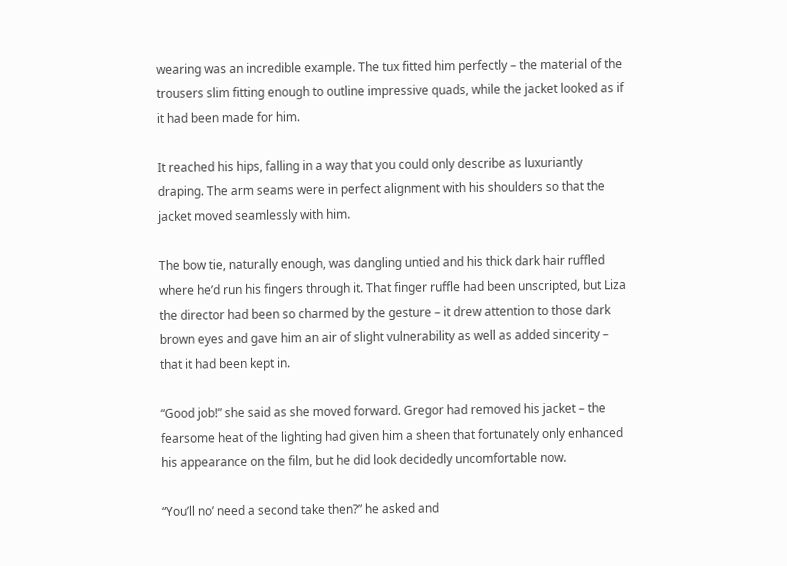wearing was an incredible example. The tux fitted him perfectly – the material of the trousers slim fitting enough to outline impressive quads, while the jacket looked as if it had been made for him.

It reached his hips, falling in a way that you could only describe as luxuriantly draping. The arm seams were in perfect alignment with his shoulders so that the jacket moved seamlessly with him.

The bow tie, naturally enough, was dangling untied and his thick dark hair ruffled where he’d run his fingers through it. That finger ruffle had been unscripted, but Liza the director had been so charmed by the gesture – it drew attention to those dark brown eyes and gave him an air of slight vulnerability as well as added sincerity – that it had been kept in.

“Good job!” she said as she moved forward. Gregor had removed his jacket – the fearsome heat of the lighting had given him a sheen that fortunately only enhanced his appearance on the film, but he did look decidedly uncomfortable now.

“You’ll no’ need a second take then?” he asked and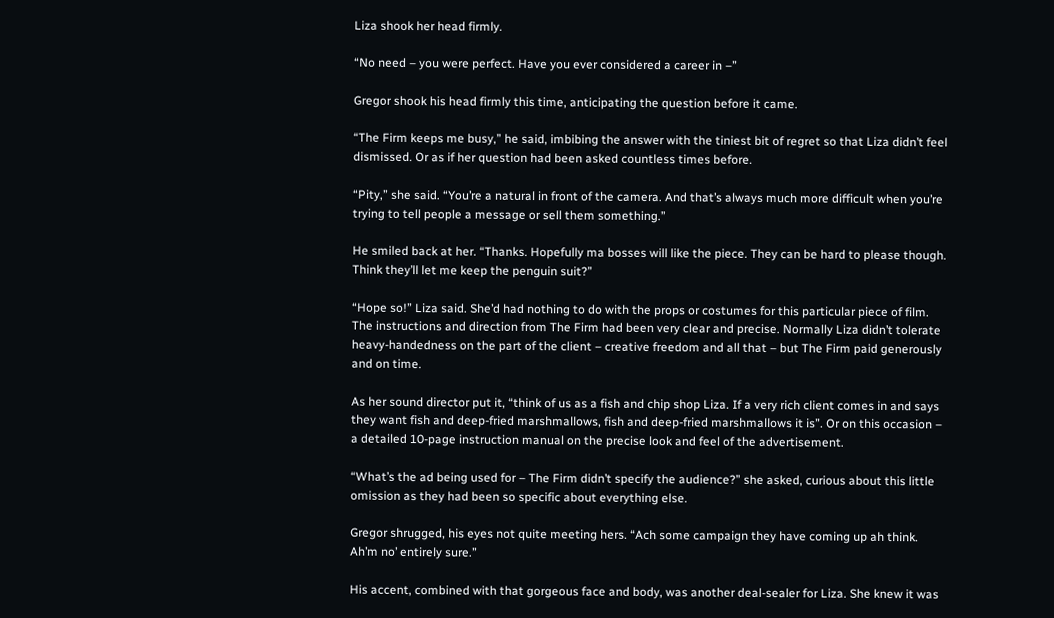Liza shook her head firmly.

“No need – you were perfect. Have you ever considered a career in –”

Gregor shook his head firmly this time, anticipating the question before it came.

“The Firm keeps me busy,” he said, imbibing the answer with the tiniest bit of regret so that Liza didn’t feel dismissed. Or as if her question had been asked countless times before.

“Pity,” she said. “You’re a natural in front of the camera. And that’s always much more difficult when you’re trying to tell people a message or sell them something.”

He smiled back at her. “Thanks. Hopefully ma bosses will like the piece. They can be hard to please though. Think they’ll let me keep the penguin suit?”

“Hope so!” Liza said. She’d had nothing to do with the props or costumes for this particular piece of film. The instructions and direction from The Firm had been very clear and precise. Normally Liza didn’t tolerate heavy-handedness on the part of the client – creative freedom and all that – but The Firm paid generously and on time.

As her sound director put it, “think of us as a fish and chip shop Liza. If a very rich client comes in and says they want fish and deep-fried marshmallows, fish and deep-fried marshmallows it is”. Or on this occasion – a detailed 10-page instruction manual on the precise look and feel of the advertisement.

“What’s the ad being used for – The Firm didn’t specify the audience?” she asked, curious about this little omission as they had been so specific about everything else.

Gregor shrugged, his eyes not quite meeting hers. “Ach some campaign they have coming up ah think. Ah’m no’ entirely sure.”

His accent, combined with that gorgeous face and body, was another deal-sealer for Liza. She knew it was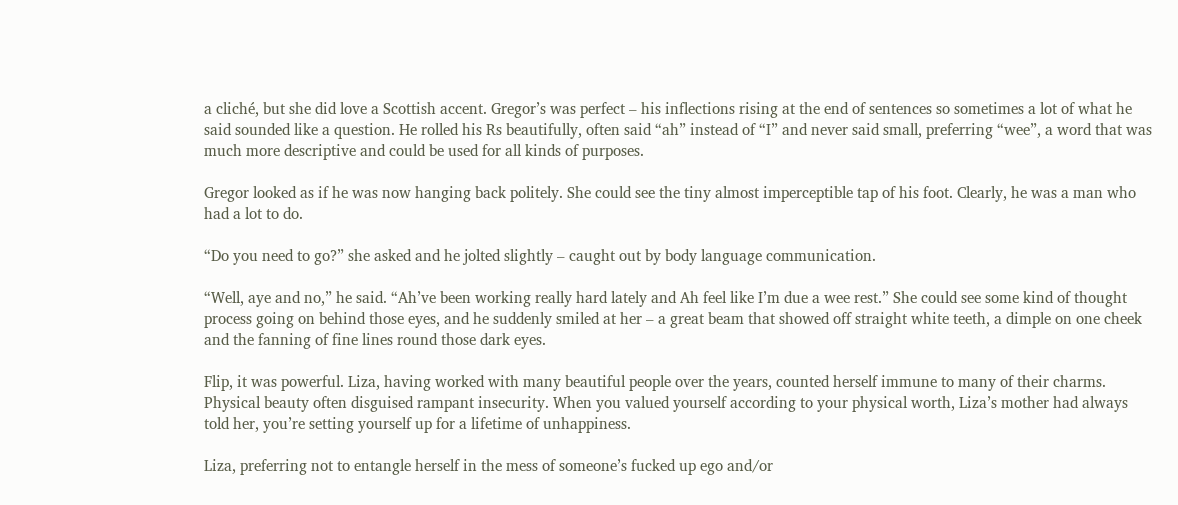a cliché, but she did love a Scottish accent. Gregor’s was perfect – his inflections rising at the end of sentences so sometimes a lot of what he said sounded like a question. He rolled his Rs beautifully, often said “ah” instead of “I” and never said small, preferring “wee”, a word that was much more descriptive and could be used for all kinds of purposes.

Gregor looked as if he was now hanging back politely. She could see the tiny almost imperceptible tap of his foot. Clearly, he was a man who had a lot to do.

“Do you need to go?” she asked and he jolted slightly – caught out by body language communication.

“Well, aye and no,” he said. “Ah’ve been working really hard lately and Ah feel like I’m due a wee rest.” She could see some kind of thought process going on behind those eyes, and he suddenly smiled at her – a great beam that showed off straight white teeth, a dimple on one cheek and the fanning of fine lines round those dark eyes.

Flip, it was powerful. Liza, having worked with many beautiful people over the years, counted herself immune to many of their charms. Physical beauty often disguised rampant insecurity. When you valued yourself according to your physical worth, Liza’s mother had always told her, you’re setting yourself up for a lifetime of unhappiness.

Liza, preferring not to entangle herself in the mess of someone’s fucked up ego and/or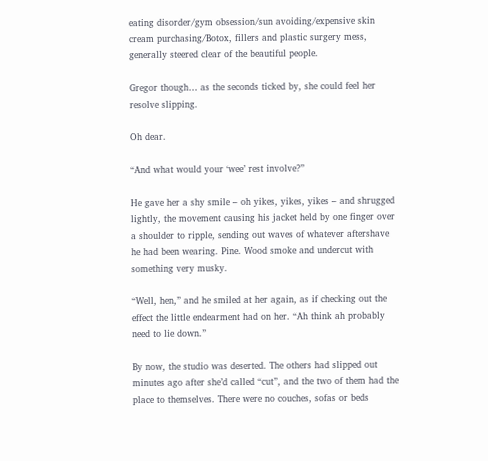eating disorder/gym obsession/sun avoiding/expensive skin cream purchasing/Botox, fillers and plastic surgery mess, generally steered clear of the beautiful people.

Gregor though… as the seconds ticked by, she could feel her resolve slipping.

Oh dear.

“And what would your ‘wee’ rest involve?”

He gave her a shy smile – oh yikes, yikes, yikes – and shrugged lightly, the movement causing his jacket held by one finger over a shoulder to ripple, sending out waves of whatever aftershave he had been wearing. Pine. Wood smoke and undercut with something very musky.

“Well, hen,” and he smiled at her again, as if checking out the effect the little endearment had on her. “Ah think ah probably need to lie down.”

By now, the studio was deserted. The others had slipped out minutes ago after she’d called “cut”, and the two of them had the place to themselves. There were no couches, sofas or beds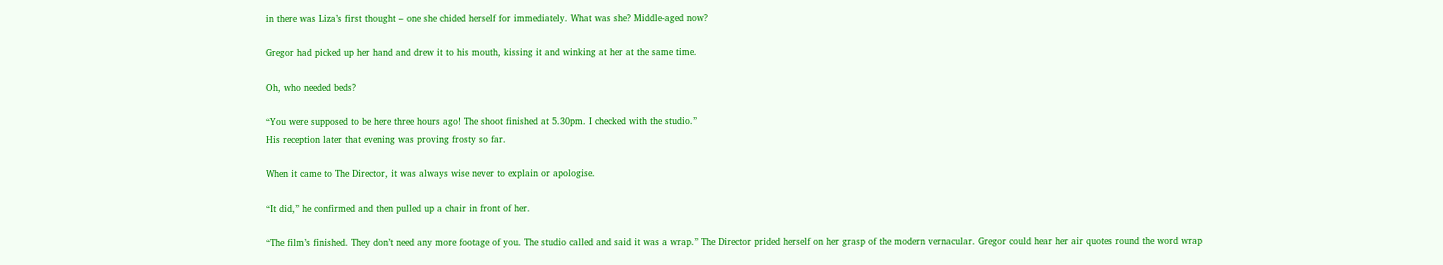in there was Liza’s first thought – one she chided herself for immediately. What was she? Middle-aged now?

Gregor had picked up her hand and drew it to his mouth, kissing it and winking at her at the same time.

Oh, who needed beds?

“You were supposed to be here three hours ago! The shoot finished at 5.30pm. I checked with the studio.”
His reception later that evening was proving frosty so far.

When it came to The Director, it was always wise never to explain or apologise.

“It did,” he confirmed and then pulled up a chair in front of her.

“The film’s finished. They don’t need any more footage of you. The studio called and said it was a wrap.” The Director prided herself on her grasp of the modern vernacular. Gregor could hear her air quotes round the word wrap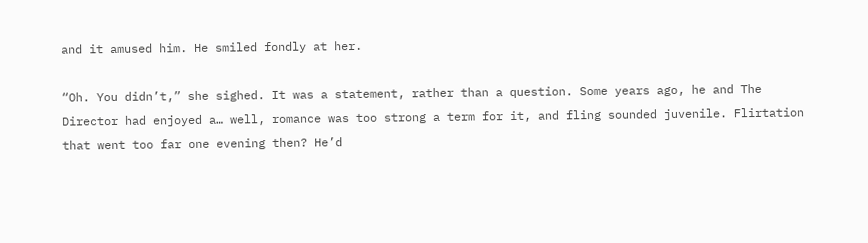and it amused him. He smiled fondly at her.

“Oh. You didn’t,” she sighed. It was a statement, rather than a question. Some years ago, he and The Director had enjoyed a… well, romance was too strong a term for it, and fling sounded juvenile. Flirtation that went too far one evening then? He’d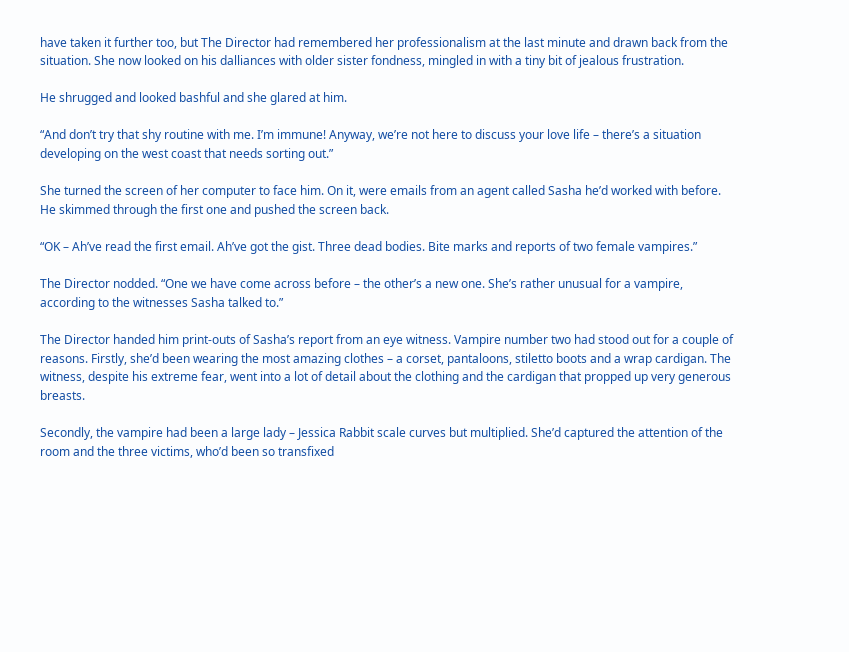have taken it further too, but The Director had remembered her professionalism at the last minute and drawn back from the situation. She now looked on his dalliances with older sister fondness, mingled in with a tiny bit of jealous frustration.

He shrugged and looked bashful and she glared at him.

“And don’t try that shy routine with me. I’m immune! Anyway, we’re not here to discuss your love life – there’s a situation developing on the west coast that needs sorting out.”

She turned the screen of her computer to face him. On it, were emails from an agent called Sasha he’d worked with before. He skimmed through the first one and pushed the screen back.

“OK – Ah’ve read the first email. Ah’ve got the gist. Three dead bodies. Bite marks and reports of two female vampires.”

The Director nodded. “One we have come across before – the other’s a new one. She’s rather unusual for a vampire, according to the witnesses Sasha talked to.”

The Director handed him print-outs of Sasha’s report from an eye witness. Vampire number two had stood out for a couple of reasons. Firstly, she’d been wearing the most amazing clothes – a corset, pantaloons, stiletto boots and a wrap cardigan. The witness, despite his extreme fear, went into a lot of detail about the clothing and the cardigan that propped up very generous breasts.

Secondly, the vampire had been a large lady – Jessica Rabbit scale curves but multiplied. She’d captured the attention of the room and the three victims, who’d been so transfixed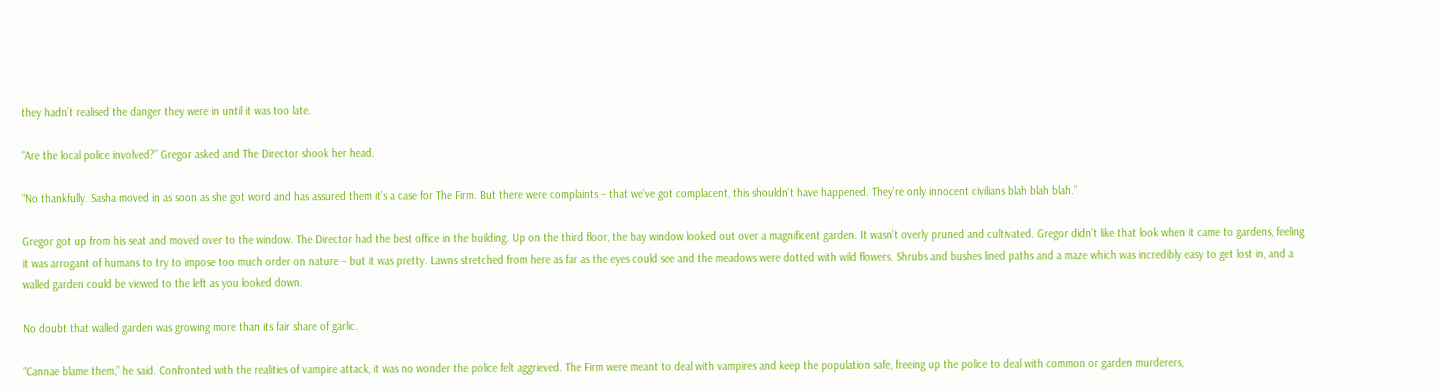they hadn’t realised the danger they were in until it was too late.

“Are the local police involved?” Gregor asked and The Director shook her head.

“No thankfully. Sasha moved in as soon as she got word and has assured them it’s a case for The Firm. But there were complaints – that we’ve got complacent, this shouldn’t have happened. They’re only innocent civilians blah blah blah.”

Gregor got up from his seat and moved over to the window. The Director had the best office in the building. Up on the third floor, the bay window looked out over a magnificent garden. It wasn’t overly pruned and cultivated. Gregor didn’t like that look when it came to gardens, feeling it was arrogant of humans to try to impose too much order on nature – but it was pretty. Lawns stretched from here as far as the eyes could see and the meadows were dotted with wild flowers. Shrubs and bushes lined paths and a maze which was incredibly easy to get lost in, and a walled garden could be viewed to the left as you looked down.

No doubt that walled garden was growing more than its fair share of garlic.

“Cannae blame them,” he said. Confronted with the realities of vampire attack, it was no wonder the police felt aggrieved. The Firm were meant to deal with vampires and keep the population safe, freeing up the police to deal with common or garden murderers,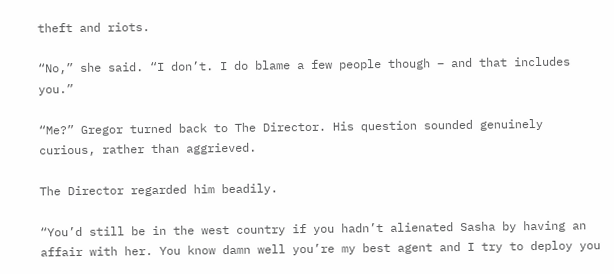theft and riots.

“No,” she said. “I don’t. I do blame a few people though – and that includes you.”

“Me?” Gregor turned back to The Director. His question sounded genuinely curious, rather than aggrieved.

The Director regarded him beadily.

“You’d still be in the west country if you hadn’t alienated Sasha by having an affair with her. You know damn well you’re my best agent and I try to deploy you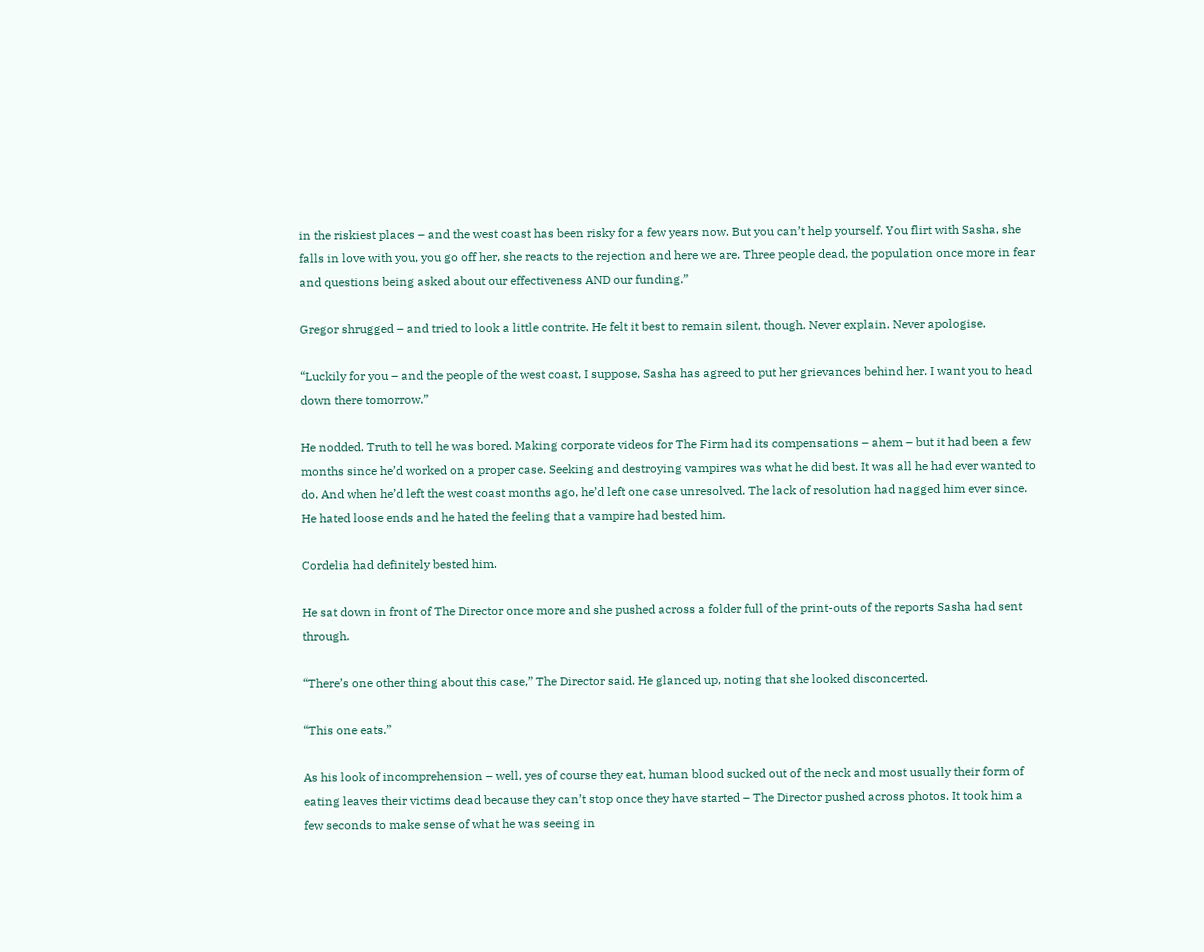in the riskiest places – and the west coast has been risky for a few years now. But you can’t help yourself. You flirt with Sasha, she falls in love with you, you go off her, she reacts to the rejection and here we are. Three people dead, the population once more in fear and questions being asked about our effectiveness AND our funding.”

Gregor shrugged – and tried to look a little contrite. He felt it best to remain silent, though. Never explain. Never apologise.

“Luckily for you – and the people of the west coast, I suppose, Sasha has agreed to put her grievances behind her. I want you to head down there tomorrow.”

He nodded. Truth to tell he was bored. Making corporate videos for The Firm had its compensations – ahem – but it had been a few months since he’d worked on a proper case. Seeking and destroying vampires was what he did best. It was all he had ever wanted to do. And when he’d left the west coast months ago, he’d left one case unresolved. The lack of resolution had nagged him ever since. He hated loose ends and he hated the feeling that a vampire had bested him.

Cordelia had definitely bested him.

He sat down in front of The Director once more and she pushed across a folder full of the print-outs of the reports Sasha had sent through.

“There’s one other thing about this case,” The Director said. He glanced up, noting that she looked disconcerted.

“This one eats.”

As his look of incomprehension – well, yes of course they eat, human blood sucked out of the neck and most usually their form of eating leaves their victims dead because they can’t stop once they have started – The Director pushed across photos. It took him a few seconds to make sense of what he was seeing in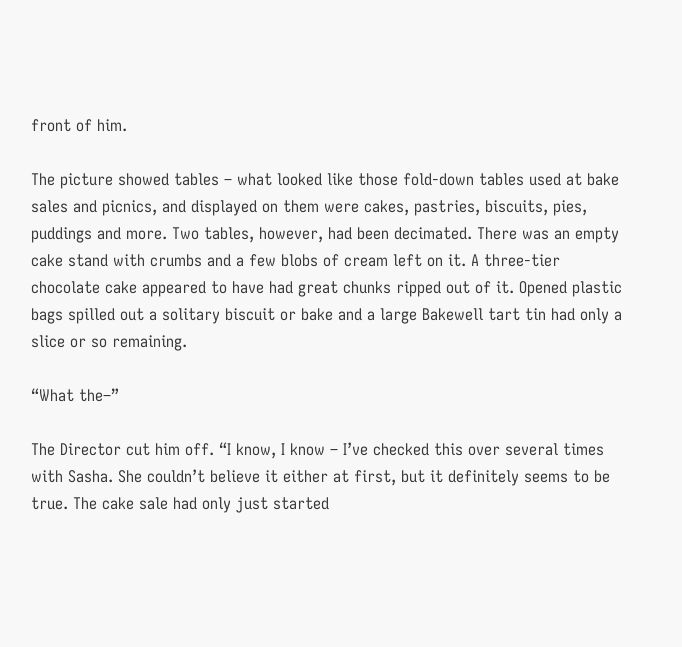front of him.

The picture showed tables – what looked like those fold-down tables used at bake sales and picnics, and displayed on them were cakes, pastries, biscuits, pies, puddings and more. Two tables, however, had been decimated. There was an empty cake stand with crumbs and a few blobs of cream left on it. A three-tier chocolate cake appeared to have had great chunks ripped out of it. Opened plastic bags spilled out a solitary biscuit or bake and a large Bakewell tart tin had only a slice or so remaining.

“What the–”

The Director cut him off. “I know, I know – I’ve checked this over several times with Sasha. She couldn’t believe it either at first, but it definitely seems to be true. The cake sale had only just started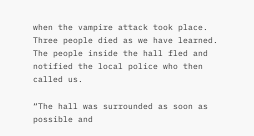when the vampire attack took place. Three people died as we have learned. The people inside the hall fled and notified the local police who then called us.

“The hall was surrounded as soon as possible and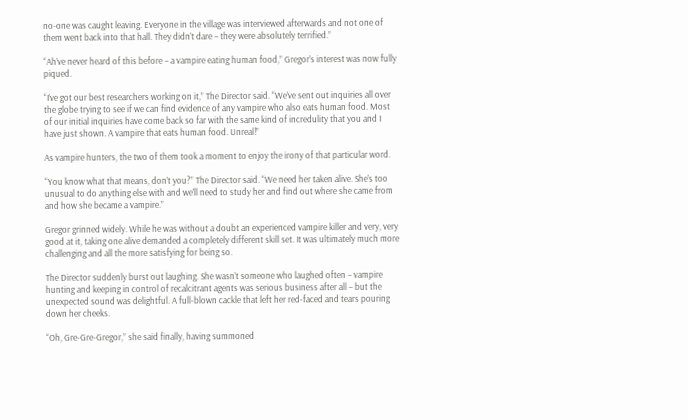no-one was caught leaving. Everyone in the village was interviewed afterwards and not one of them went back into that hall. They didn’t dare – they were absolutely terrified.”

“Ah’ve never heard of this before – a vampire eating human food,” Gregor’s interest was now fully piqued.

“I’ve got our best researchers working on it,” The Director said. “We’ve sent out inquiries all over the globe trying to see if we can find evidence of any vampire who also eats human food. Most of our initial inquiries have come back so far with the same kind of incredulity that you and I have just shown. A vampire that eats human food. Unreal!”

As vampire hunters, the two of them took a moment to enjoy the irony of that particular word.

“You know what that means, don’t you?” The Director said. “We need her taken alive. She’s too unusual to do anything else with and we’ll need to study her and find out where she came from and how she became a vampire.”

Gregor grinned widely. While he was without a doubt an experienced vampire killer and very, very good at it, taking one alive demanded a completely different skill set. It was ultimately much more challenging and all the more satisfying for being so.

The Director suddenly burst out laughing. She wasn’t someone who laughed often – vampire hunting and keeping in control of recalcitrant agents was serious business after all – but the unexpected sound was delightful. A full-blown cackle that left her red-faced and tears pouring down her cheeks.

“Oh, Gre-Gre-Gregor,” she said finally, having summoned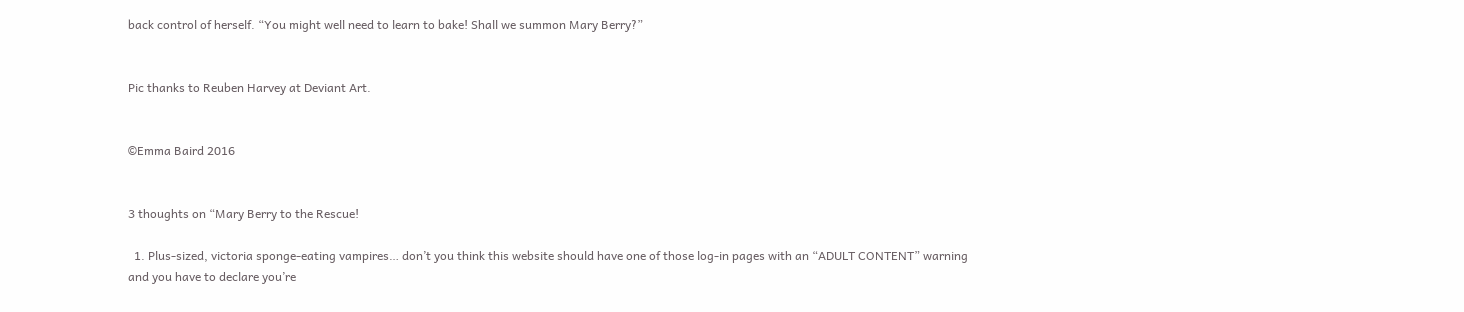back control of herself. “You might well need to learn to bake! Shall we summon Mary Berry?”


Pic thanks to Reuben Harvey at Deviant Art.


©Emma Baird 2016


3 thoughts on “Mary Berry to the Rescue!

  1. Plus-sized, victoria sponge-eating vampires… don’t you think this website should have one of those log-in pages with an “ADULT CONTENT” warning and you have to declare you’re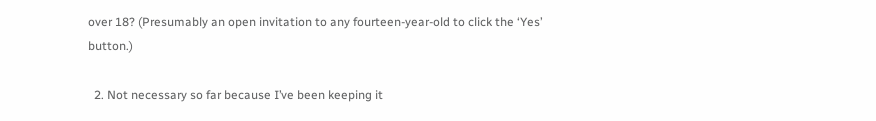over 18? (Presumably an open invitation to any fourteen-year-old to click the ‘Yes’ button.)

  2. Not necessary so far because I’ve been keeping it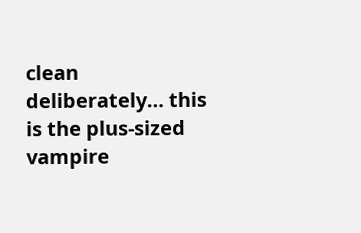clean deliberately… this is the plus-sized vampire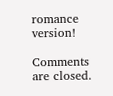romance version!

Comments are closed.